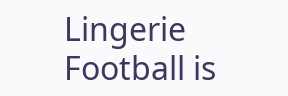Lingerie Football is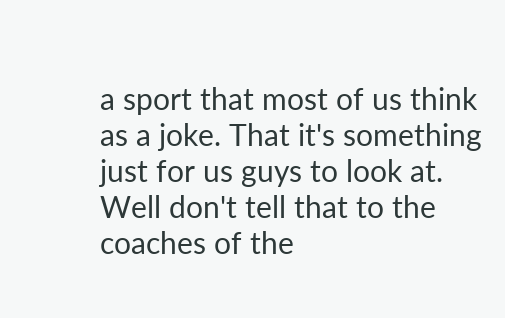a sport that most of us think as a joke. That it's something just for us guys to look at. Well don't tell that to the coaches of the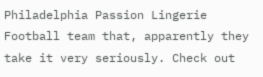Philadelphia Passion Lingerie Football team that, apparently they take it very seriously. Check out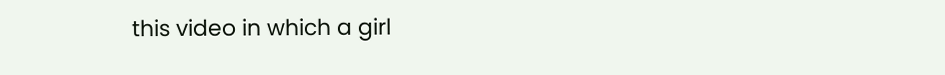this video in which a girl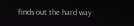finds out the hard way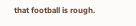that football is rough.